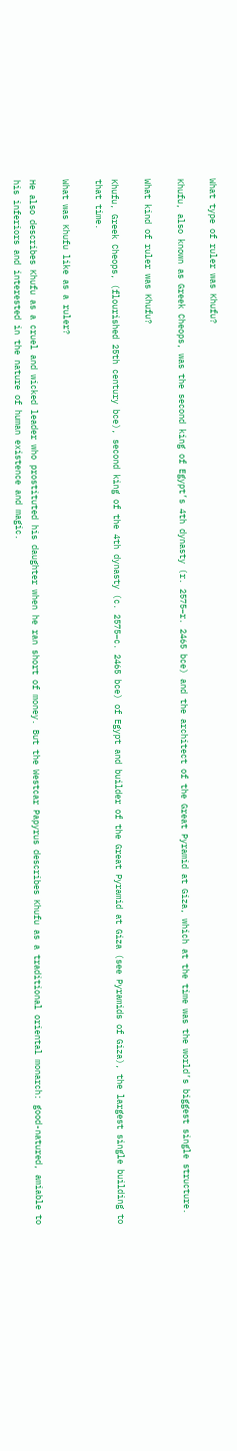What type of ruler was Khufu?

Khufu, also known as Greek Cheops, was the second king of Egypt’s 4th dynasty (r. 2575–r. 2465 bce) and the architect of the Great Pyramid at Giza, which at the time was the world’s biggest single structure.

What kind of ruler was Khufu?

Khufu, Greek Cheops, (flourished 25th century bce), second king of the 4th dynasty (c. 2575–c. 2465 bce) of Egypt and builder of the Great Pyramid at Giza (see Pyramids of Giza), the largest single building to that time.

What was Khufu like as a ruler?

He also describes Khufu as a cruel and wicked leader who prostituted his daughter when he ran short of money. But the Westcar Papyrus describes Khufu as a traditional oriental monarch: good-natured, amiable to his inferiors and interested in the nature of human existence and magic.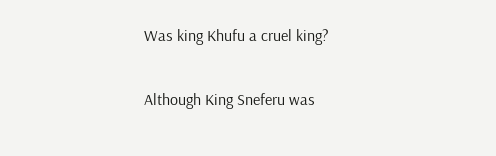Was king Khufu a cruel king?

Although King Sneferu was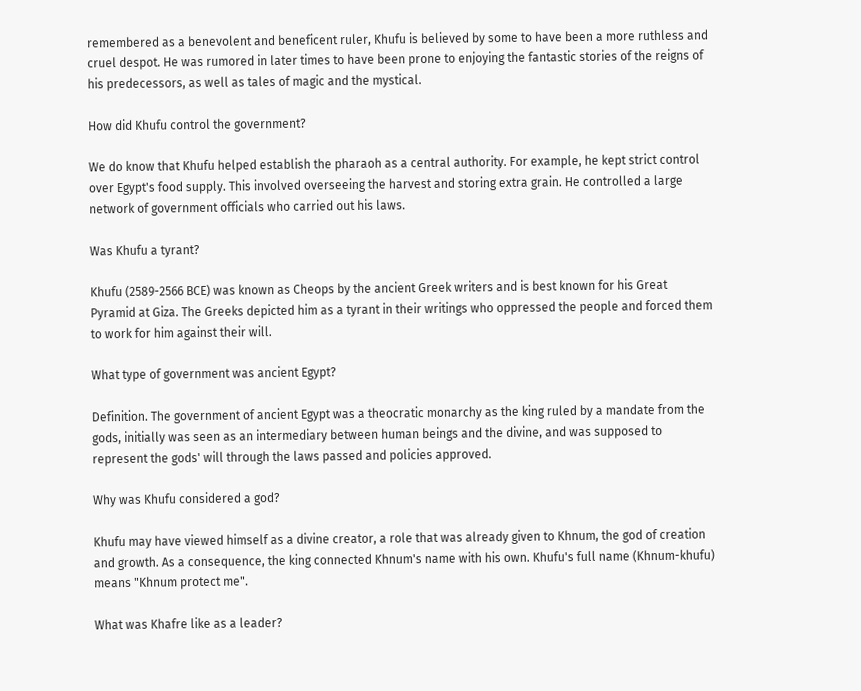remembered as a benevolent and beneficent ruler, Khufu is believed by some to have been a more ruthless and cruel despot. He was rumored in later times to have been prone to enjoying the fantastic stories of the reigns of his predecessors, as well as tales of magic and the mystical.

How did Khufu control the government?

We do know that Khufu helped establish the pharaoh as a central authority. For example, he kept strict control over Egypt's food supply. This involved overseeing the harvest and storing extra grain. He controlled a large network of government officials who carried out his laws.

Was Khufu a tyrant?

Khufu (2589-2566 BCE) was known as Cheops by the ancient Greek writers and is best known for his Great Pyramid at Giza. The Greeks depicted him as a tyrant in their writings who oppressed the people and forced them to work for him against their will.

What type of government was ancient Egypt?

Definition. The government of ancient Egypt was a theocratic monarchy as the king ruled by a mandate from the gods, initially was seen as an intermediary between human beings and the divine, and was supposed to represent the gods' will through the laws passed and policies approved.

Why was Khufu considered a god?

Khufu may have viewed himself as a divine creator, a role that was already given to Khnum, the god of creation and growth. As a consequence, the king connected Khnum's name with his own. Khufu's full name (Khnum-khufu) means "Khnum protect me".

What was Khafre like as a leader?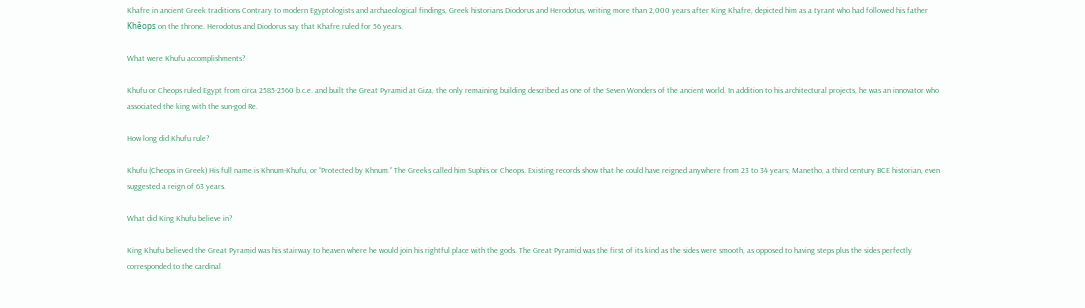Khafre in ancient Greek traditions Contrary to modern Egyptologists and archaeological findings, Greek historians Diodorus and Herodotus, writing more than 2,000 years after King Khafre, depicted him as a tyrant who had followed his father Khêops on the throne. Herodotus and Diodorus say that Khafre ruled for 56 years.

What were Khufu accomplishments?

Khufu or Cheops ruled Egypt from circa 2585-2560 b.c.e. and built the Great Pyramid at Giza, the only remaining building described as one of the Seven Wonders of the ancient world. In addition to his architectural projects, he was an innovator who associated the king with the sun-god Re.

How long did Khufu rule?

Khufu (Cheops in Greek) His full name is Khnum-Khufu, or “Protected by Khnum.” The Greeks called him Suphis or Cheops. Existing records show that he could have reigned anywhere from 23 to 34 years; Manetho, a third century BCE historian, even suggested a reign of 63 years.

What did King Khufu believe in?

King Khufu believed the Great Pyramid was his stairway to heaven where he would join his rightful place with the gods. The Great Pyramid was the first of its kind as the sides were smooth, as opposed to having steps plus the sides perfectly corresponded to the cardinal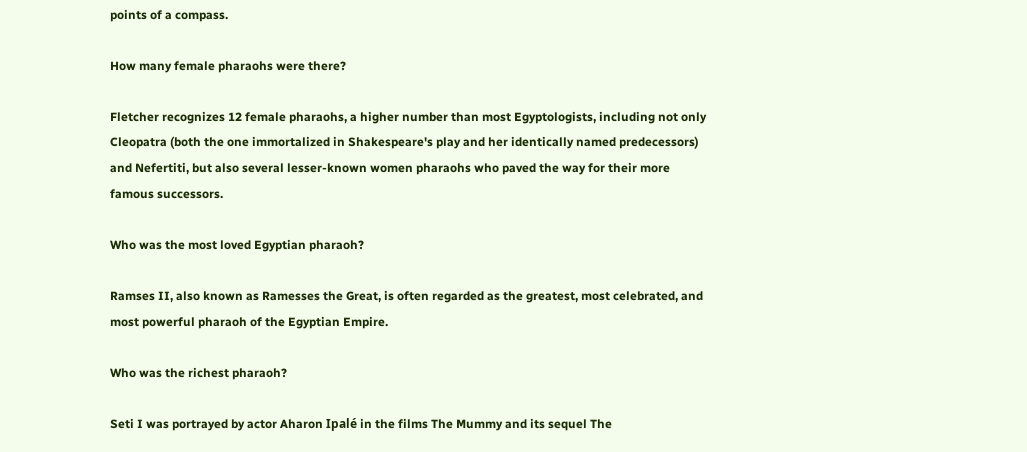points of a compass.

How many female pharaohs were there?

Fletcher recognizes 12 female pharaohs, a higher number than most Egyptologists, including not only Cleopatra (both the one immortalized in Shakespeare's play and her identically named predecessors) and Nefertiti, but also several lesser-known women pharaohs who paved the way for their more famous successors.

Who was the most loved Egyptian pharaoh?

Ramses II, also known as Ramesses the Great, is often regarded as the greatest, most celebrated, and most powerful pharaoh of the Egyptian Empire.

Who was the richest pharaoh?

Seti I was portrayed by actor Aharon Ipalé in the films The Mummy and its sequel The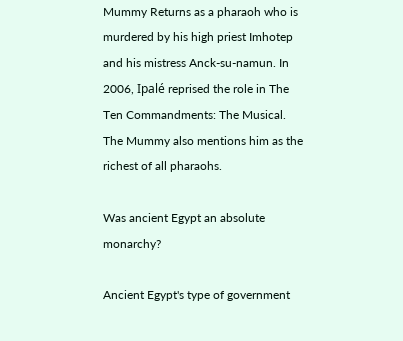Mummy Returns as a pharaoh who is murdered by his high priest Imhotep and his mistress Anck-su-namun. In 2006, Ipalé reprised the role in The Ten Commandments: The Musical. The Mummy also mentions him as the richest of all pharaohs.

Was ancient Egypt an absolute monarchy?

Ancient Egypt's type of government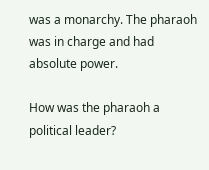was a monarchy. The pharaoh was in charge and had absolute power.

How was the pharaoh a political leader?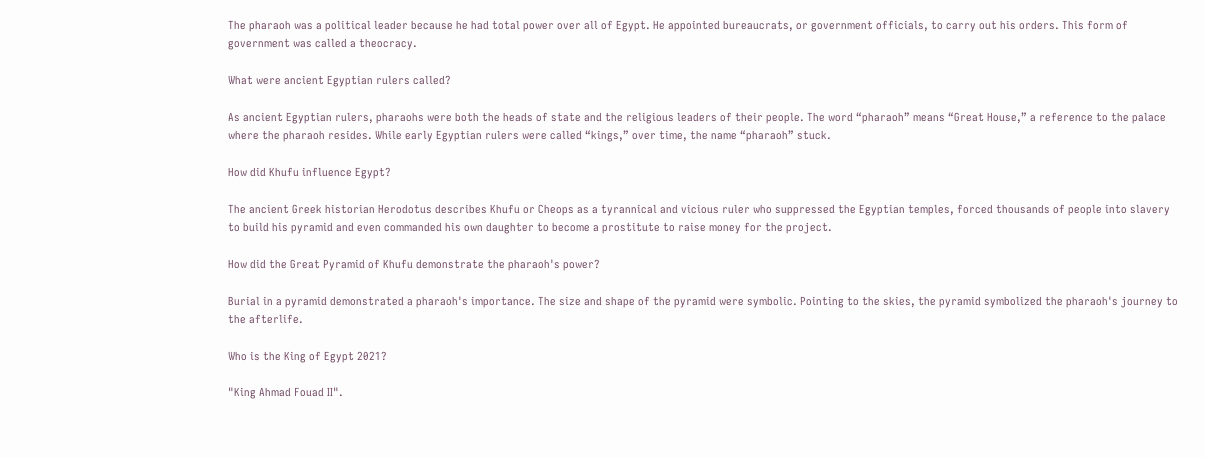The pharaoh was a political leader because he had total power over all of Egypt. He appointed bureaucrats, or government officials, to carry out his orders. This form of government was called a theocracy.

What were ancient Egyptian rulers called?

As ancient Egyptian rulers, pharaohs were both the heads of state and the religious leaders of their people. The word “pharaoh” means “Great House,” a reference to the palace where the pharaoh resides. While early Egyptian rulers were called “kings,” over time, the name “pharaoh” stuck.

How did Khufu influence Egypt?

The ancient Greek historian Herodotus describes Khufu or Cheops as a tyrannical and vicious ruler who suppressed the Egyptian temples, forced thousands of people into slavery to build his pyramid and even commanded his own daughter to become a prostitute to raise money for the project.

How did the Great Pyramid of Khufu demonstrate the pharaoh's power?

Burial in a pyramid demonstrated a pharaoh's importance. The size and shape of the pyramid were symbolic. Pointing to the skies, the pyramid symbolized the pharaoh's journey to the afterlife.

Who is the King of Egypt 2021?

"King Ahmad Fouad II".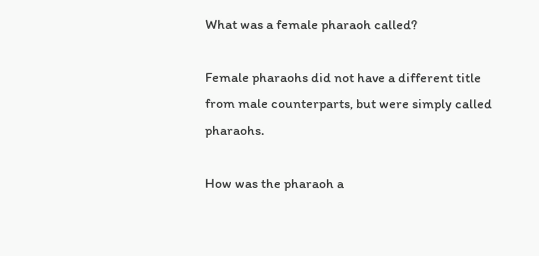What was a female pharaoh called?

Female pharaohs did not have a different title from male counterparts, but were simply called pharaohs.

How was the pharaoh a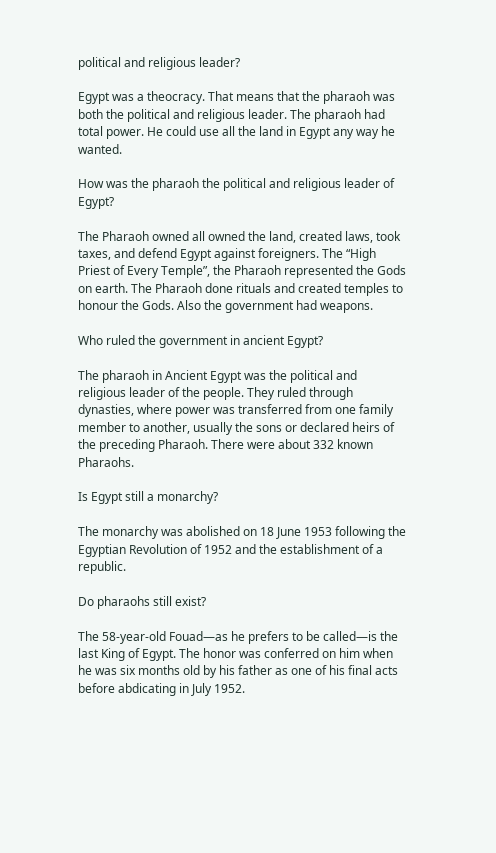political and religious leader?

Egypt was a theocracy. That means that the pharaoh was both the political and religious leader. The pharaoh had total power. He could use all the land in Egypt any way he wanted.

How was the pharaoh the political and religious leader of Egypt?

The Pharaoh owned all owned the land, created laws, took taxes, and defend Egypt against foreigners. The “High Priest of Every Temple”, the Pharaoh represented the Gods on earth. The Pharaoh done rituals and created temples to honour the Gods. Also the government had weapons.

Who ruled the government in ancient Egypt?

The pharaoh in Ancient Egypt was the political and religious leader of the people. They ruled through dynasties, where power was transferred from one family member to another, usually the sons or declared heirs of the preceding Pharaoh. There were about 332 known Pharaohs.

Is Egypt still a monarchy?

The monarchy was abolished on 18 June 1953 following the Egyptian Revolution of 1952 and the establishment of a republic.

Do pharaohs still exist?

The 58-year-old Fouad—as he prefers to be called—is the last King of Egypt. The honor was conferred on him when he was six months old by his father as one of his final acts before abdicating in July 1952.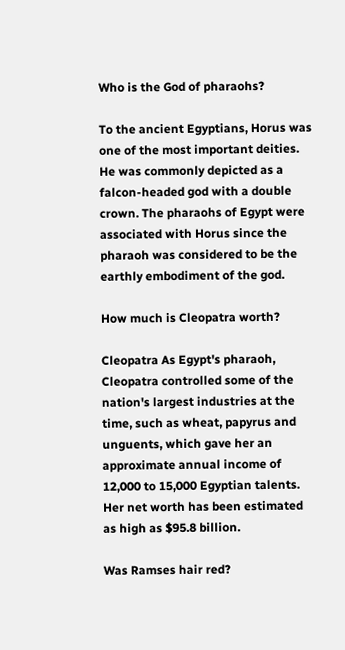Who is the God of pharaohs?

To the ancient Egyptians, Horus was one of the most important deities. He was commonly depicted as a falcon-headed god with a double crown. The pharaohs of Egypt were associated with Horus since the pharaoh was considered to be the earthly embodiment of the god.

How much is Cleopatra worth?

Cleopatra As Egypt's pharaoh, Cleopatra controlled some of the nation's largest industries at the time, such as wheat, papyrus and unguents, which gave her an approximate annual income of 12,000 to 15,000 Egyptian talents. Her net worth has been estimated as high as $95.8 billion.

Was Ramses hair red?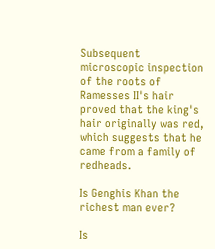Subsequent microscopic inspection of the roots of Ramesses II's hair proved that the king's hair originally was red, which suggests that he came from a family of redheads.

Is Genghis Khan the richest man ever?

Is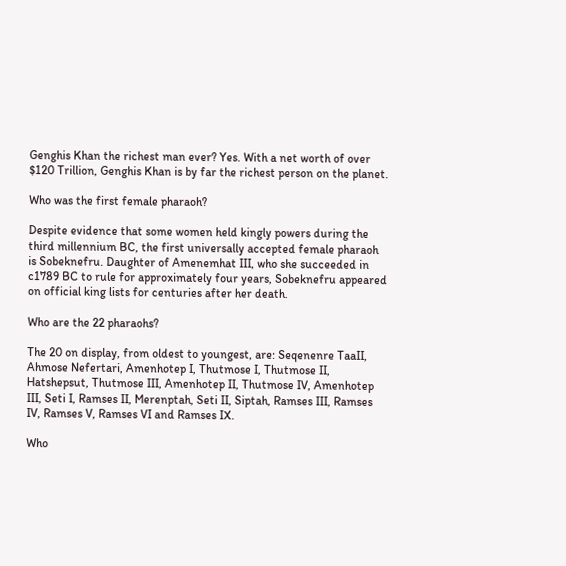Genghis Khan the richest man ever? Yes. With a net worth of over $120 Trillion, Genghis Khan is by far the richest person on the planet.

Who was the first female pharaoh?

Despite evidence that some women held kingly powers during the third millennium BC, the first universally accepted female pharaoh is Sobeknefru. Daughter of Amenemhat III, who she succeeded in c1789 BC to rule for approximately four years, Sobeknefru appeared on official king lists for centuries after her death.

Who are the 22 pharaohs?

The 20 on display, from oldest to youngest, are: Seqenenre TaaII, Ahmose Nefertari, Amenhotep I, Thutmose I, Thutmose II, Hatshepsut, Thutmose III, Amenhotep II, Thutmose IV, Amenhotep III, Seti I, Ramses II, Merenptah, Seti II, Siptah, Ramses III, Ramses IV, Ramses V, Ramses VI and Ramses IX.

Who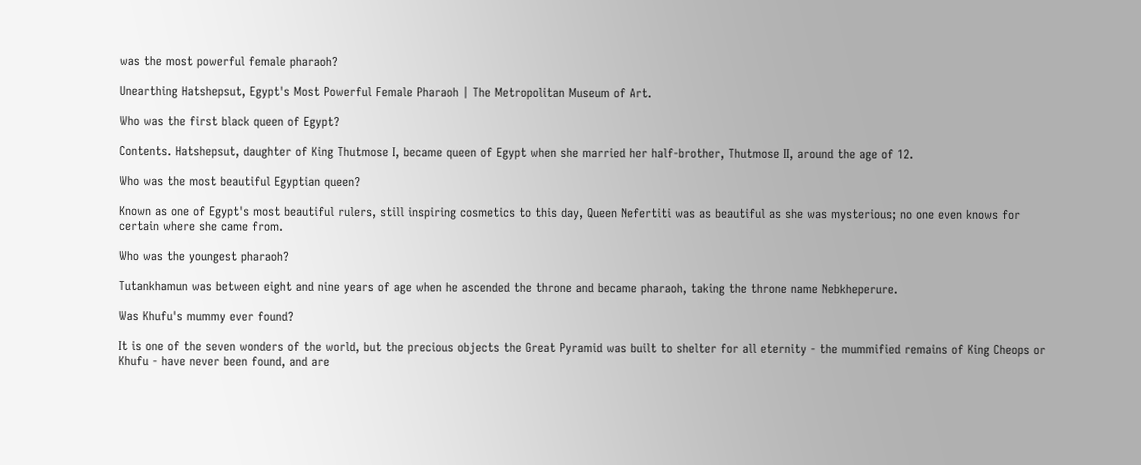was the most powerful female pharaoh?

Unearthing Hatshepsut, Egypt's Most Powerful Female Pharaoh | The Metropolitan Museum of Art.

Who was the first black queen of Egypt?

Contents. Hatshepsut, daughter of King Thutmose I, became queen of Egypt when she married her half-brother, Thutmose II, around the age of 12.

Who was the most beautiful Egyptian queen?

Known as one of Egypt's most beautiful rulers, still inspiring cosmetics to this day, Queen Nefertiti was as beautiful as she was mysterious; no one even knows for certain where she came from.

Who was the youngest pharaoh?

Tutankhamun was between eight and nine years of age when he ascended the throne and became pharaoh, taking the throne name Nebkheperure.

Was Khufu's mummy ever found?

It is one of the seven wonders of the world, but the precious objects the Great Pyramid was built to shelter for all eternity - the mummified remains of King Cheops or Khufu - have never been found, and are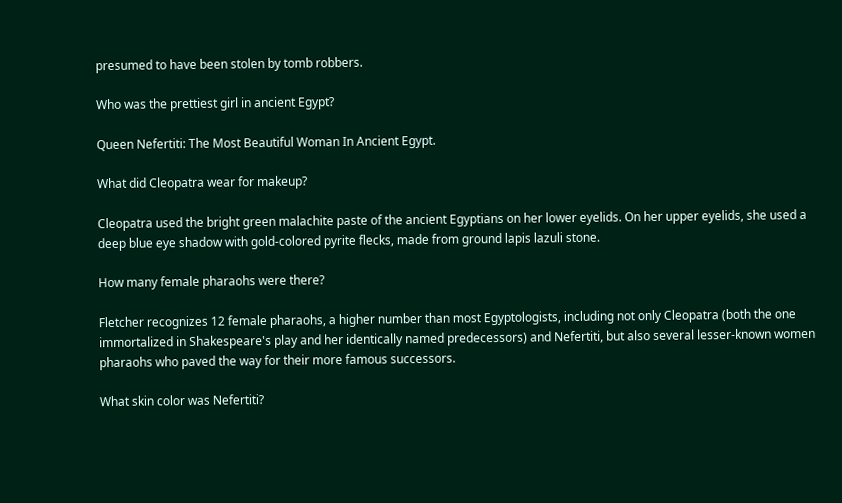presumed to have been stolen by tomb robbers.

Who was the prettiest girl in ancient Egypt?

Queen Nefertiti: The Most Beautiful Woman In Ancient Egypt.

What did Cleopatra wear for makeup?

Cleopatra used the bright green malachite paste of the ancient Egyptians on her lower eyelids. On her upper eyelids, she used a deep blue eye shadow with gold-colored pyrite flecks, made from ground lapis lazuli stone.

How many female pharaohs were there?

Fletcher recognizes 12 female pharaohs, a higher number than most Egyptologists, including not only Cleopatra (both the one immortalized in Shakespeare's play and her identically named predecessors) and Nefertiti, but also several lesser-known women pharaohs who paved the way for their more famous successors.

What skin color was Nefertiti?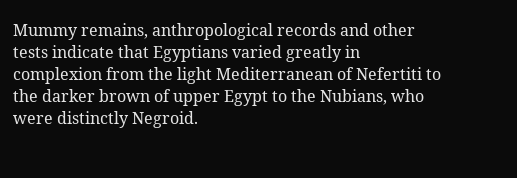Mummy remains, anthropological records and other tests indicate that Egyptians varied greatly in complexion from the light Mediterranean of Nefertiti to the darker brown of upper Egypt to the Nubians, who were distinctly Negroid.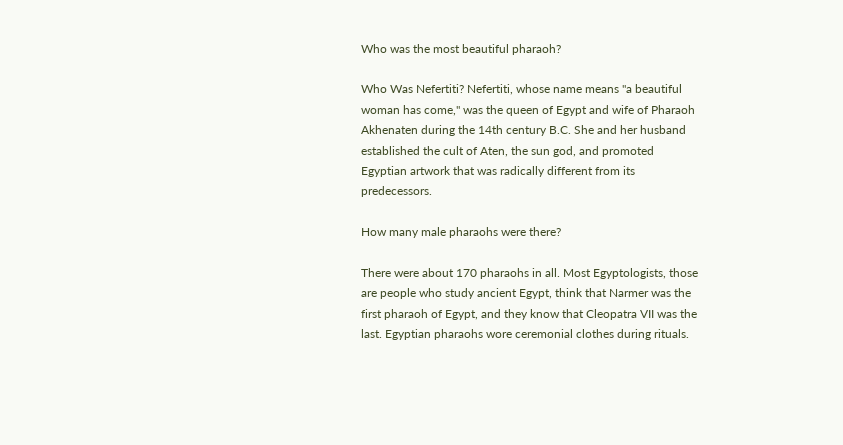Who was the most beautiful pharaoh?

Who Was Nefertiti? Nefertiti, whose name means "a beautiful woman has come," was the queen of Egypt and wife of Pharaoh Akhenaten during the 14th century B.C. She and her husband established the cult of Aten, the sun god, and promoted Egyptian artwork that was radically different from its predecessors.

How many male pharaohs were there?

There were about 170 pharaohs in all. Most Egyptologists, those are people who study ancient Egypt, think that Narmer was the first pharaoh of Egypt, and they know that Cleopatra VII was the last. Egyptian pharaohs wore ceremonial clothes during rituals.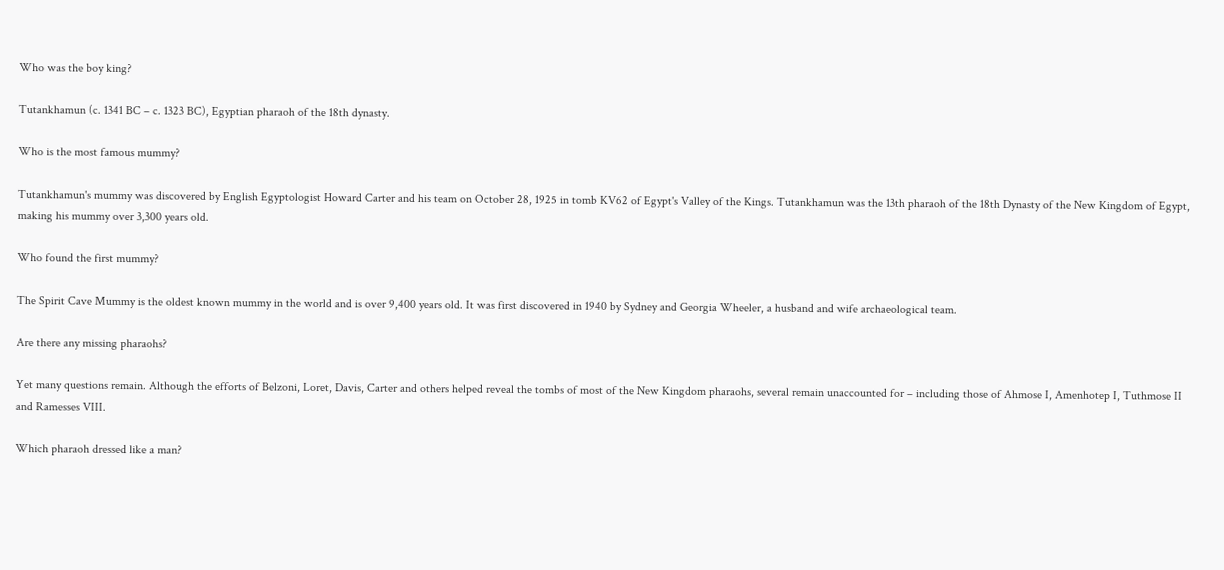Who was the boy king?

Tutankhamun (c. 1341 BC – c. 1323 BC), Egyptian pharaoh of the 18th dynasty.

Who is the most famous mummy?

Tutankhamun's mummy was discovered by English Egyptologist Howard Carter and his team on October 28, 1925 in tomb KV62 of Egypt's Valley of the Kings. Tutankhamun was the 13th pharaoh of the 18th Dynasty of the New Kingdom of Egypt, making his mummy over 3,300 years old.

Who found the first mummy?

The Spirit Cave Mummy is the oldest known mummy in the world and is over 9,400 years old. It was first discovered in 1940 by Sydney and Georgia Wheeler, a husband and wife archaeological team.

Are there any missing pharaohs?

Yet many questions remain. Although the efforts of Belzoni, Loret, Davis, Carter and others helped reveal the tombs of most of the New Kingdom pharaohs, several remain unaccounted for – including those of Ahmose I, Amenhotep I, Tuthmose II and Ramesses VIII.

Which pharaoh dressed like a man?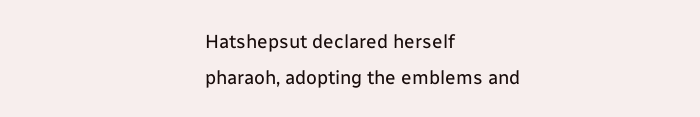Hatshepsut declared herself pharaoh, adopting the emblems and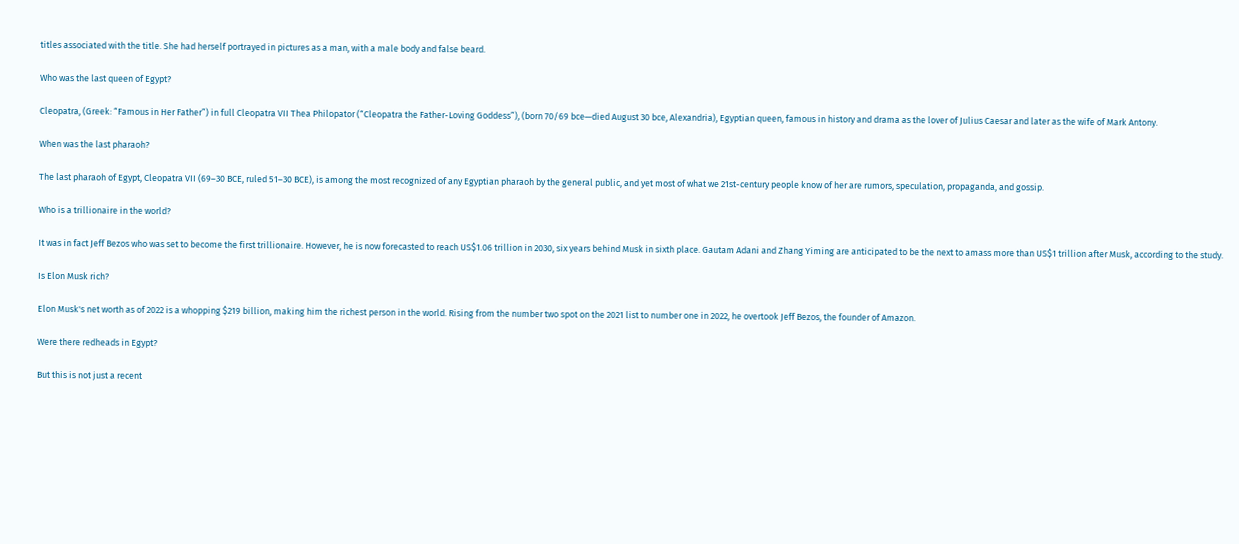titles associated with the title. She had herself portrayed in pictures as a man, with a male body and false beard.

Who was the last queen of Egypt?

Cleopatra, (Greek: “Famous in Her Father”) in full Cleopatra VII Thea Philopator (“Cleopatra the Father-Loving Goddess”), (born 70/69 bce—died August 30 bce, Alexandria), Egyptian queen, famous in history and drama as the lover of Julius Caesar and later as the wife of Mark Antony.

When was the last pharaoh?

The last pharaoh of Egypt, Cleopatra VII (69–30 BCE, ruled 51–30 BCE), is among the most recognized of any Egyptian pharaoh by the general public, and yet most of what we 21st-century people know of her are rumors, speculation, propaganda, and gossip.

Who is a trillionaire in the world?

It was in fact Jeff Bezos who was set to become the first trillionaire. However, he is now forecasted to reach US$1.06 trillion in 2030, six years behind Musk in sixth place. Gautam Adani and Zhang Yiming are anticipated to be the next to amass more than US$1 trillion after Musk, according to the study.

Is Elon Musk rich?

Elon Musk's net worth as of 2022 is a whopping $219 billion, making him the richest person in the world. Rising from the number two spot on the 2021 list to number one in 2022, he overtook Jeff Bezos, the founder of Amazon.

Were there redheads in Egypt?

But this is not just a recent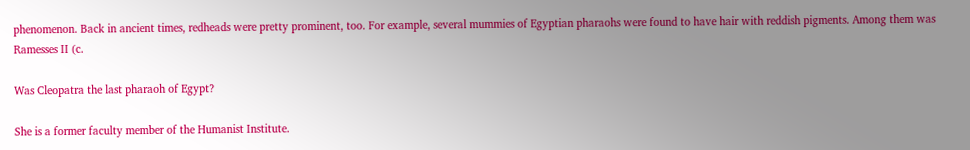phenomenon. Back in ancient times, redheads were pretty prominent, too. For example, several mummies of Egyptian pharaohs were found to have hair with reddish pigments. Among them was Ramesses II (c.

Was Cleopatra the last pharaoh of Egypt?

She is a former faculty member of the Humanist Institute.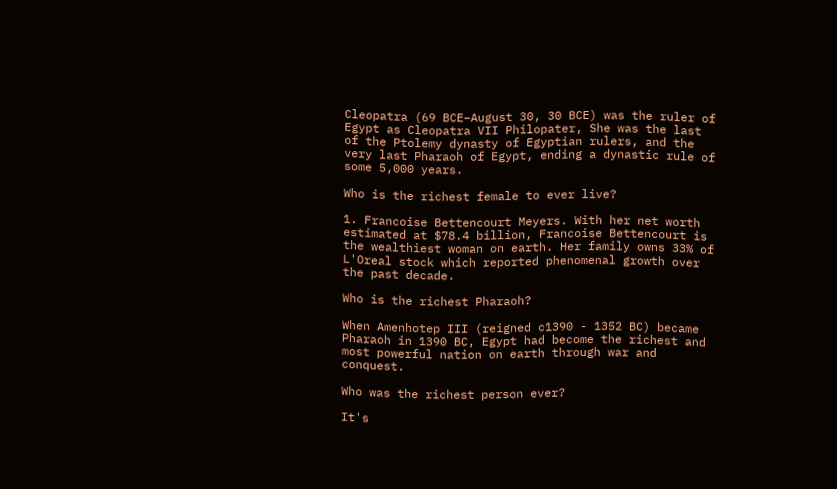Cleopatra (69 BCE–August 30, 30 BCE) was the ruler of Egypt as Cleopatra VII Philopater, She was the last of the Ptolemy dynasty of Egyptian rulers, and the very last Pharaoh of Egypt, ending a dynastic rule of some 5,000 years.

Who is the richest female to ever live?

1. Francoise Bettencourt Meyers. With her net worth estimated at $78.4 billion, Francoise Bettencourt is the wealthiest woman on earth. Her family owns 33% of L'Oreal stock which reported phenomenal growth over the past decade.

Who is the richest Pharaoh?

When Amenhotep III (reigned c1390 - 1352 BC) became Pharaoh in 1390 BC, Egypt had become the richest and most powerful nation on earth through war and conquest.

Who was the richest person ever?

It's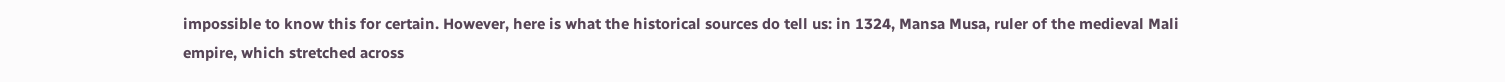impossible to know this for certain. However, here is what the historical sources do tell us: in 1324, Mansa Musa, ruler of the medieval Mali empire, which stretched across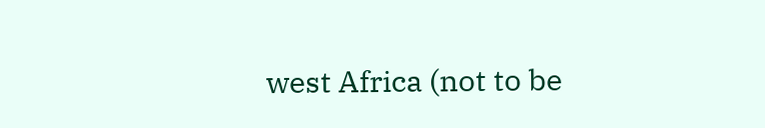west Africa (not to be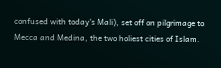confused with today's Mali), set off on pilgrimage to Mecca and Medina, the two holiest cities of Islam.